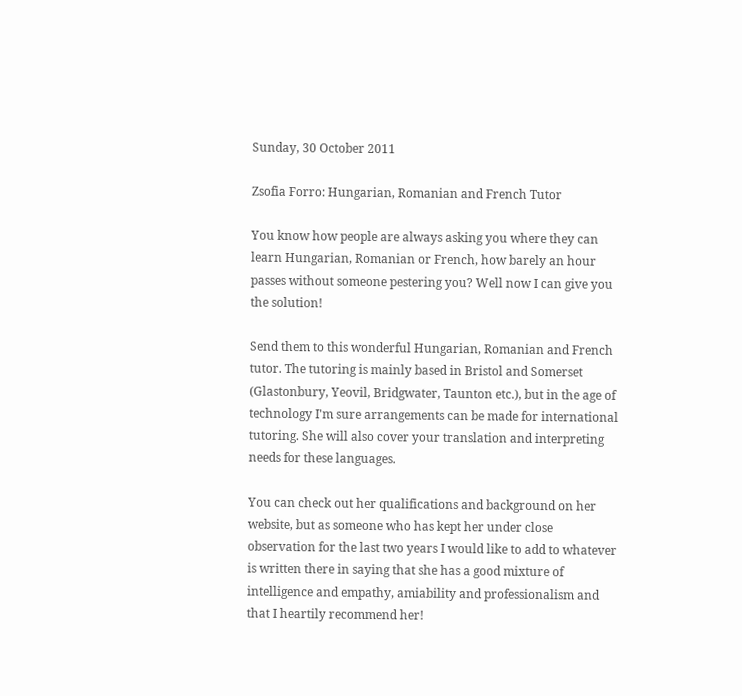Sunday, 30 October 2011

Zsofia Forro: Hungarian, Romanian and French Tutor

You know how people are always asking you where they can learn Hungarian, Romanian or French, how barely an hour passes without someone pestering you? Well now I can give you the solution!

Send them to this wonderful Hungarian, Romanian and French tutor. The tutoring is mainly based in Bristol and Somerset (Glastonbury, Yeovil, Bridgwater, Taunton etc.), but in the age of technology I'm sure arrangements can be made for international tutoring. She will also cover your translation and interpreting needs for these languages.

You can check out her qualifications and background on her website, but as someone who has kept her under close observation for the last two years I would like to add to whatever is written there in saying that she has a good mixture of intelligence and empathy, amiability and professionalism and that I heartily recommend her!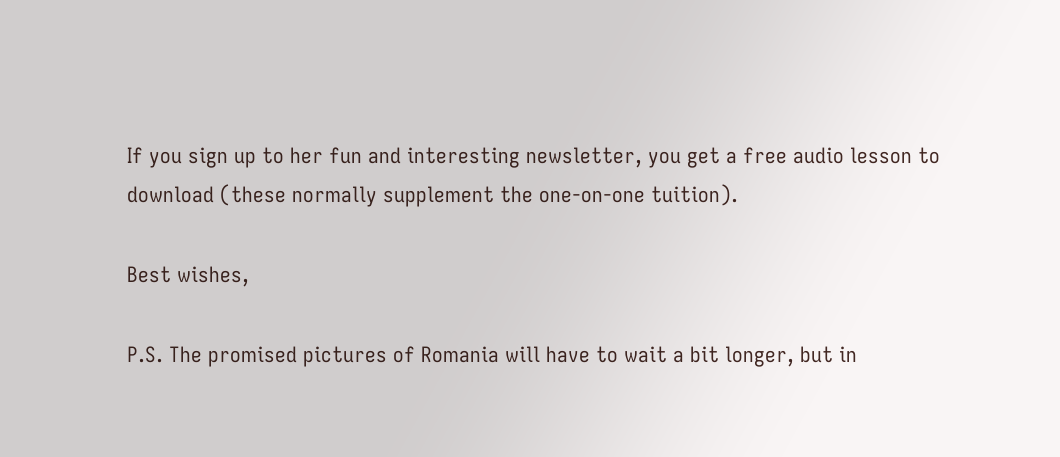If you sign up to her fun and interesting newsletter, you get a free audio lesson to download (these normally supplement the one-on-one tuition).

Best wishes,

P.S. The promised pictures of Romania will have to wait a bit longer, but in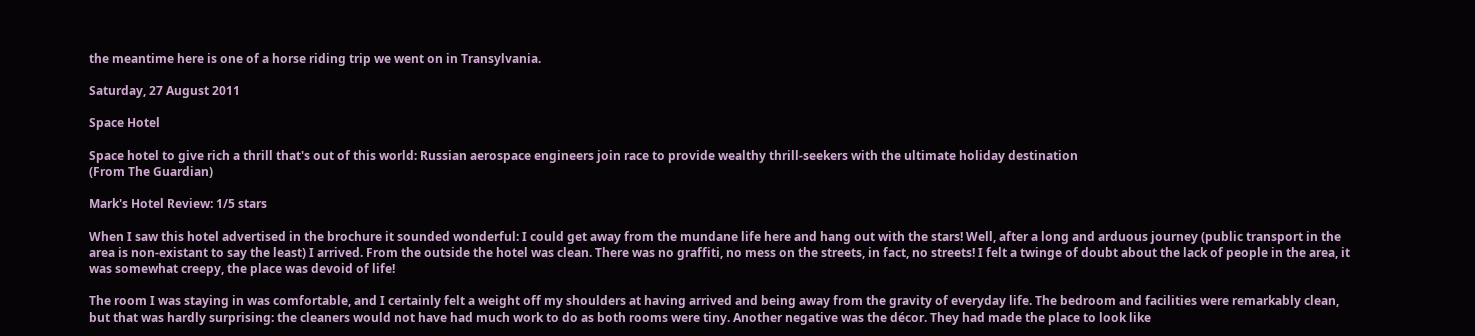the meantime here is one of a horse riding trip we went on in Transylvania.

Saturday, 27 August 2011

Space Hotel

Space hotel to give rich a thrill that's out of this world: Russian aerospace engineers join race to provide wealthy thrill-seekers with the ultimate holiday destination
(From The Guardian)

Mark's Hotel Review: 1/5 stars

When I saw this hotel advertised in the brochure it sounded wonderful: I could get away from the mundane life here and hang out with the stars! Well, after a long and arduous journey (public transport in the area is non-existant to say the least) I arrived. From the outside the hotel was clean. There was no graffiti, no mess on the streets, in fact, no streets! I felt a twinge of doubt about the lack of people in the area, it was somewhat creepy, the place was devoid of life!

The room I was staying in was comfortable, and I certainly felt a weight off my shoulders at having arrived and being away from the gravity of everyday life. The bedroom and facilities were remarkably clean, but that was hardly surprising: the cleaners would not have had much work to do as both rooms were tiny. Another negative was the décor. They had made the place to look like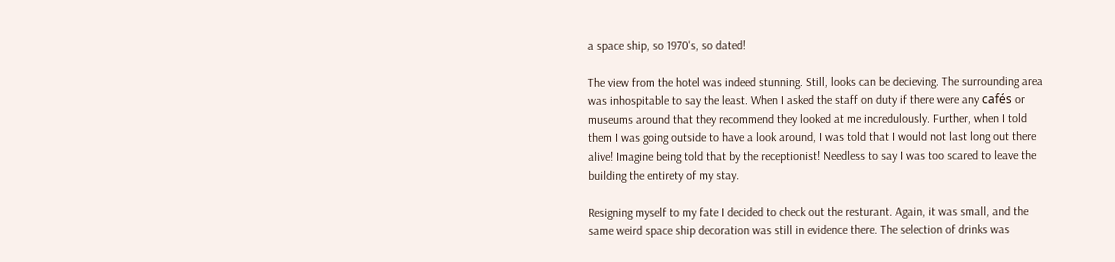a space ship, so 1970's, so dated!

The view from the hotel was indeed stunning. Still, looks can be decieving. The surrounding area was inhospitable to say the least. When I asked the staff on duty if there were any cafés or museums around that they recommend they looked at me incredulously. Further, when I told them I was going outside to have a look around, I was told that I would not last long out there alive! Imagine being told that by the receptionist! Needless to say I was too scared to leave the building the entirety of my stay.

Resigning myself to my fate I decided to check out the resturant. Again, it was small, and the same weird space ship decoration was still in evidence there. The selection of drinks was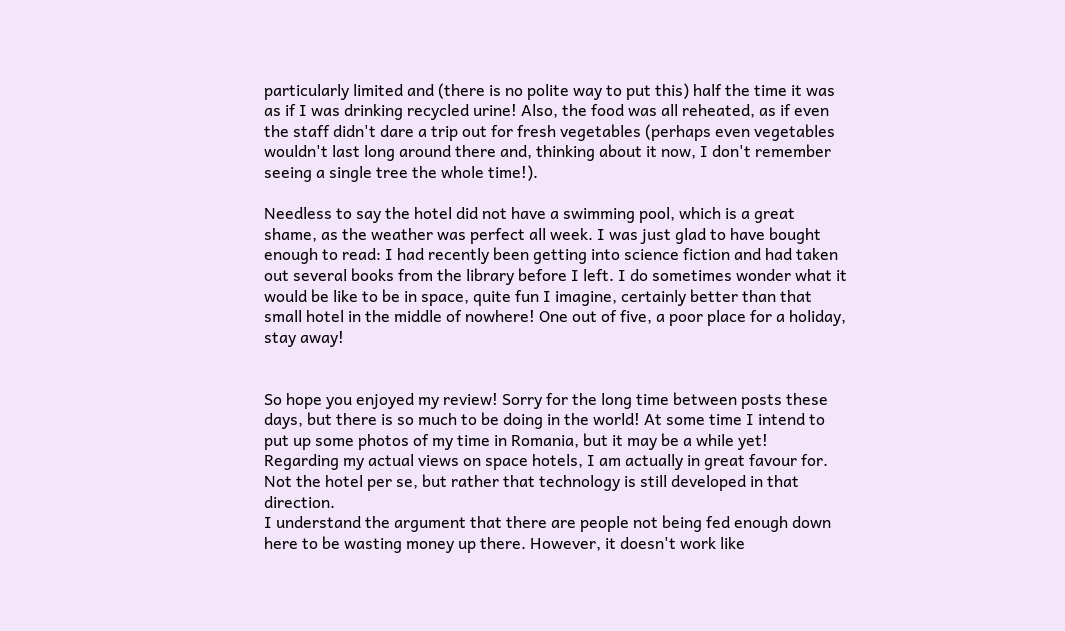particularly limited and (there is no polite way to put this) half the time it was as if I was drinking recycled urine! Also, the food was all reheated, as if even the staff didn't dare a trip out for fresh vegetables (perhaps even vegetables wouldn't last long around there and, thinking about it now, I don't remember seeing a single tree the whole time!).

Needless to say the hotel did not have a swimming pool, which is a great shame, as the weather was perfect all week. I was just glad to have bought enough to read: I had recently been getting into science fiction and had taken out several books from the library before I left. I do sometimes wonder what it would be like to be in space, quite fun I imagine, certainly better than that small hotel in the middle of nowhere! One out of five, a poor place for a holiday, stay away!


So hope you enjoyed my review! Sorry for the long time between posts these days, but there is so much to be doing in the world! At some time I intend to put up some photos of my time in Romania, but it may be a while yet!
Regarding my actual views on space hotels, I am actually in great favour for. Not the hotel per se, but rather that technology is still developed in that direction.
I understand the argument that there are people not being fed enough down here to be wasting money up there. However, it doesn't work like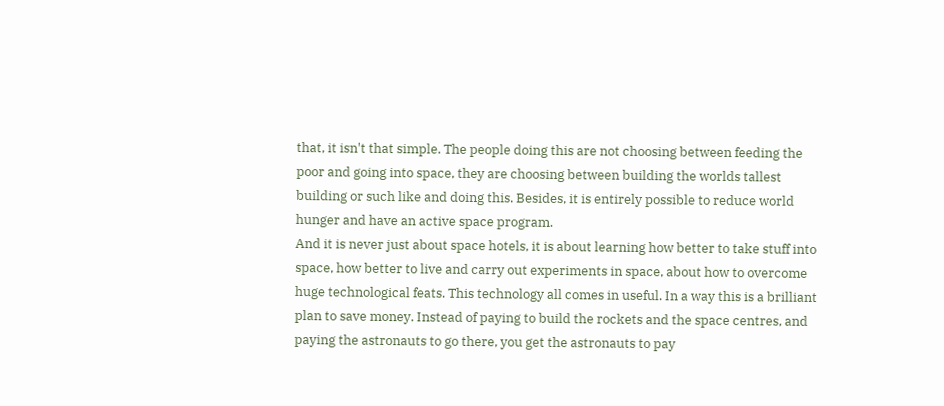that, it isn't that simple. The people doing this are not choosing between feeding the poor and going into space, they are choosing between building the worlds tallest building or such like and doing this. Besides, it is entirely possible to reduce world hunger and have an active space program.
And it is never just about space hotels, it is about learning how better to take stuff into space, how better to live and carry out experiments in space, about how to overcome huge technological feats. This technology all comes in useful. In a way this is a brilliant plan to save money. Instead of paying to build the rockets and the space centres, and paying the astronauts to go there, you get the astronauts to pay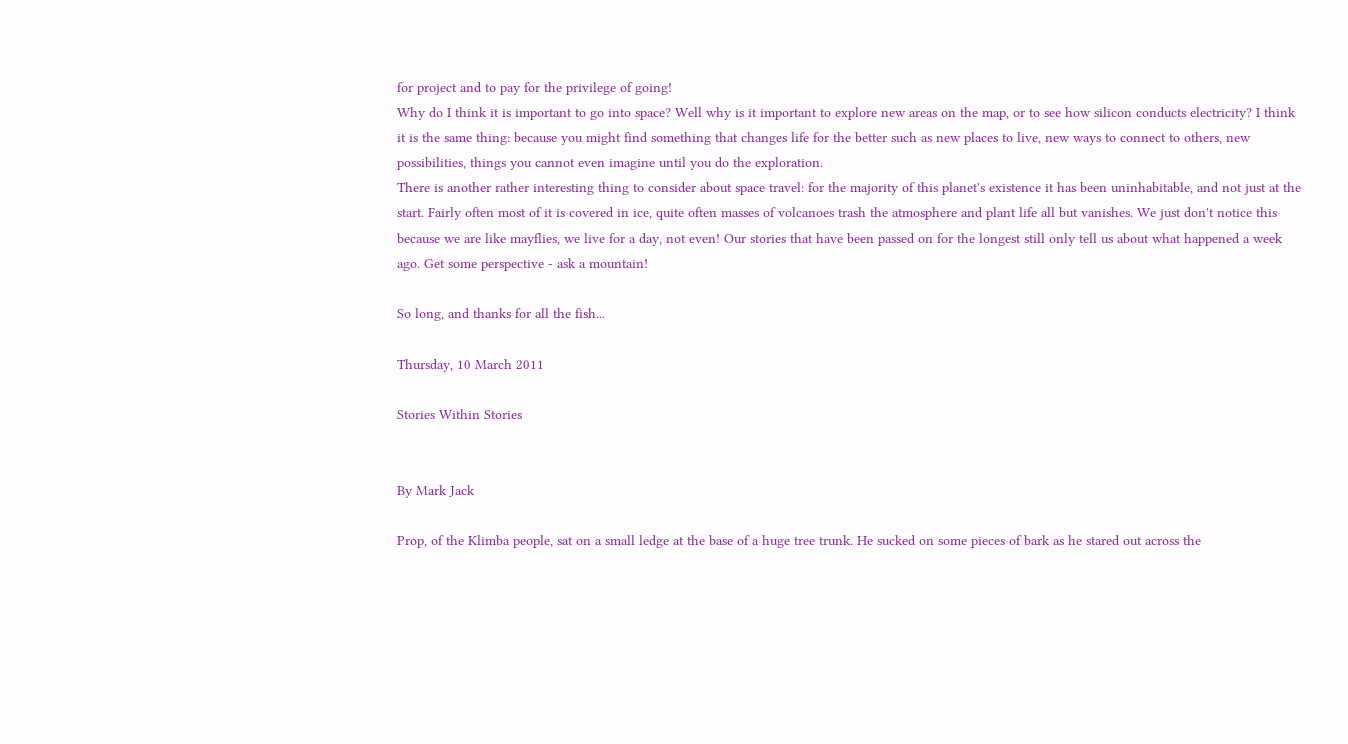for project and to pay for the privilege of going!
Why do I think it is important to go into space? Well why is it important to explore new areas on the map, or to see how silicon conducts electricity? I think it is the same thing: because you might find something that changes life for the better such as new places to live, new ways to connect to others, new possibilities, things you cannot even imagine until you do the exploration.
There is another rather interesting thing to consider about space travel: for the majority of this planet's existence it has been uninhabitable, and not just at the start. Fairly often most of it is covered in ice, quite often masses of volcanoes trash the atmosphere and plant life all but vanishes. We just don't notice this because we are like mayflies, we live for a day, not even! Our stories that have been passed on for the longest still only tell us about what happened a week ago. Get some perspective - ask a mountain!

So long, and thanks for all the fish...

Thursday, 10 March 2011

Stories Within Stories


By Mark Jack

Prop, of the Klimba people, sat on a small ledge at the base of a huge tree trunk. He sucked on some pieces of bark as he stared out across the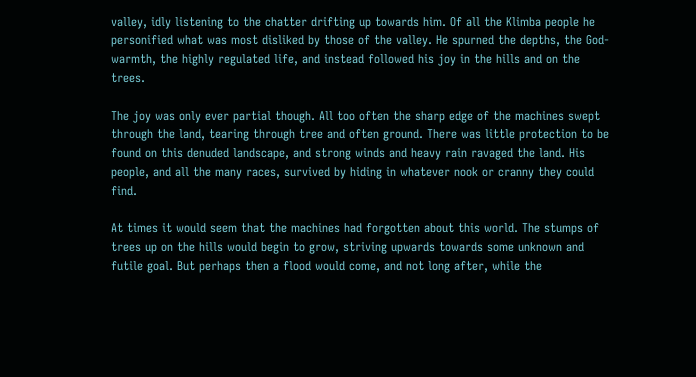valley, idly listening to the chatter drifting up towards him. Of all the Klimba people he personified what was most disliked by those of the valley. He spurned the depths, the God-warmth, the highly regulated life, and instead followed his joy in the hills and on the trees.

The joy was only ever partial though. All too often the sharp edge of the machines swept through the land, tearing through tree and often ground. There was little protection to be found on this denuded landscape, and strong winds and heavy rain ravaged the land. His people, and all the many races, survived by hiding in whatever nook or cranny they could find.

At times it would seem that the machines had forgotten about this world. The stumps of trees up on the hills would begin to grow, striving upwards towards some unknown and futile goal. But perhaps then a flood would come, and not long after, while the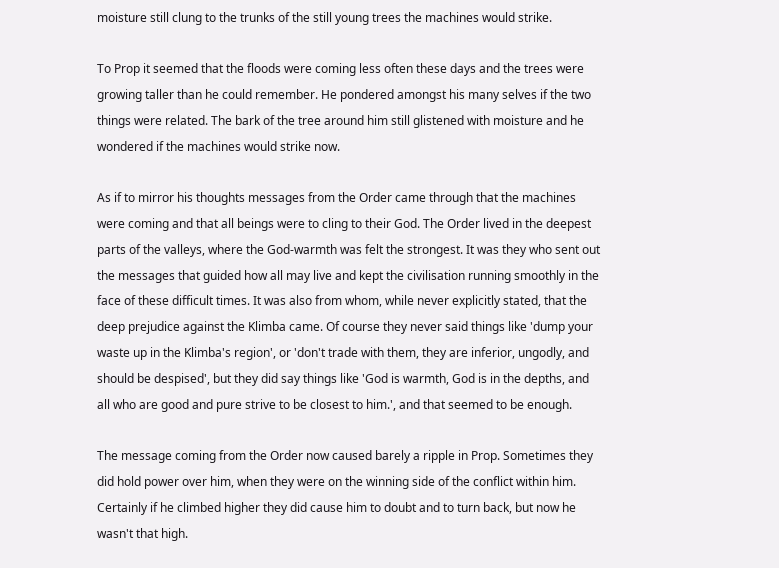moisture still clung to the trunks of the still young trees the machines would strike.

To Prop it seemed that the floods were coming less often these days and the trees were growing taller than he could remember. He pondered amongst his many selves if the two things were related. The bark of the tree around him still glistened with moisture and he wondered if the machines would strike now.

As if to mirror his thoughts messages from the Order came through that the machines were coming and that all beings were to cling to their God. The Order lived in the deepest parts of the valleys, where the God-warmth was felt the strongest. It was they who sent out the messages that guided how all may live and kept the civilisation running smoothly in the face of these difficult times. It was also from whom, while never explicitly stated, that the deep prejudice against the Klimba came. Of course they never said things like 'dump your waste up in the Klimba's region', or 'don't trade with them, they are inferior, ungodly, and should be despised', but they did say things like 'God is warmth, God is in the depths, and all who are good and pure strive to be closest to him.', and that seemed to be enough.

The message coming from the Order now caused barely a ripple in Prop. Sometimes they did hold power over him, when they were on the winning side of the conflict within him. Certainly if he climbed higher they did cause him to doubt and to turn back, but now he wasn't that high.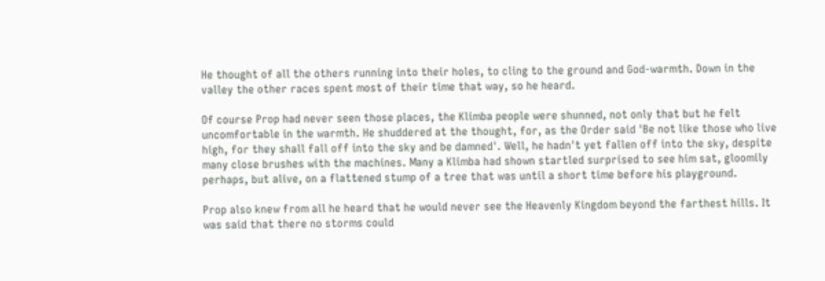He thought of all the others running into their holes, to cling to the ground and God-warmth. Down in the valley the other races spent most of their time that way, so he heard.

Of course Prop had never seen those places, the Klimba people were shunned, not only that but he felt uncomfortable in the warmth. He shuddered at the thought, for, as the Order said 'Be not like those who live high, for they shall fall off into the sky and be damned'. Well, he hadn't yet fallen off into the sky, despite many close brushes with the machines. Many a Klimba had shown startled surprised to see him sat, gloomily perhaps, but alive, on a flattened stump of a tree that was until a short time before his playground.

Prop also knew from all he heard that he would never see the Heavenly Kingdom beyond the farthest hills. It was said that there no storms could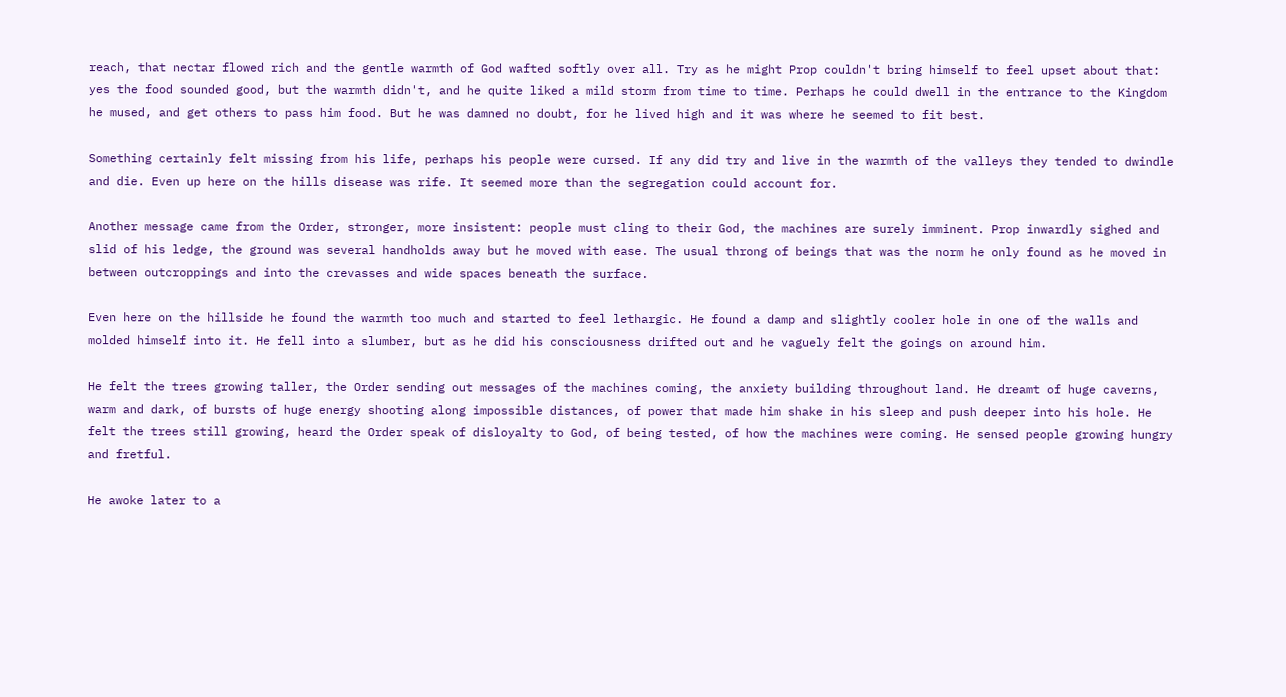reach, that nectar flowed rich and the gentle warmth of God wafted softly over all. Try as he might Prop couldn't bring himself to feel upset about that: yes the food sounded good, but the warmth didn't, and he quite liked a mild storm from time to time. Perhaps he could dwell in the entrance to the Kingdom he mused, and get others to pass him food. But he was damned no doubt, for he lived high and it was where he seemed to fit best.

Something certainly felt missing from his life, perhaps his people were cursed. If any did try and live in the warmth of the valleys they tended to dwindle and die. Even up here on the hills disease was rife. It seemed more than the segregation could account for.

Another message came from the Order, stronger, more insistent: people must cling to their God, the machines are surely imminent. Prop inwardly sighed and slid of his ledge, the ground was several handholds away but he moved with ease. The usual throng of beings that was the norm he only found as he moved in between outcroppings and into the crevasses and wide spaces beneath the surface.

Even here on the hillside he found the warmth too much and started to feel lethargic. He found a damp and slightly cooler hole in one of the walls and molded himself into it. He fell into a slumber, but as he did his consciousness drifted out and he vaguely felt the goings on around him.

He felt the trees growing taller, the Order sending out messages of the machines coming, the anxiety building throughout land. He dreamt of huge caverns, warm and dark, of bursts of huge energy shooting along impossible distances, of power that made him shake in his sleep and push deeper into his hole. He felt the trees still growing, heard the Order speak of disloyalty to God, of being tested, of how the machines were coming. He sensed people growing hungry and fretful.

He awoke later to a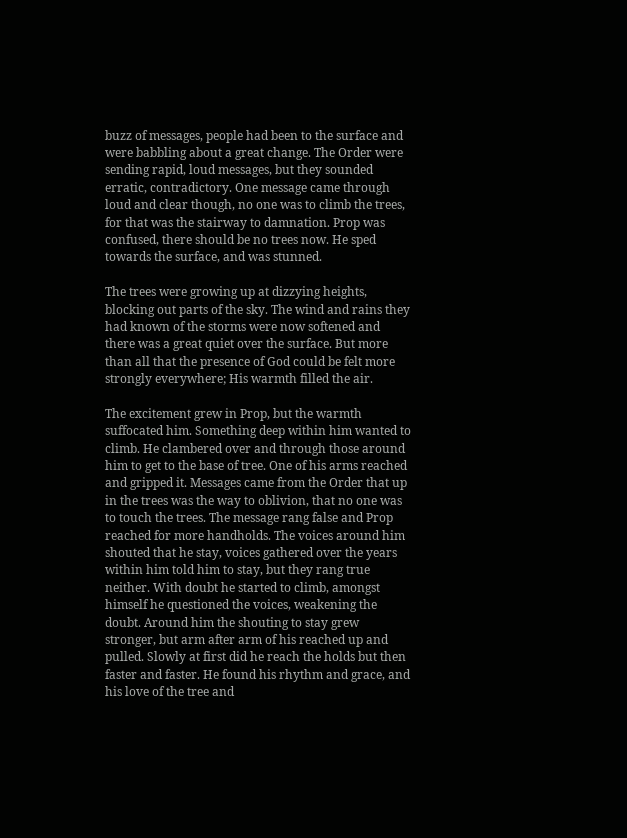buzz of messages, people had been to the surface and were babbling about a great change. The Order were sending rapid, loud messages, but they sounded erratic, contradictory. One message came through loud and clear though, no one was to climb the trees, for that was the stairway to damnation. Prop was confused, there should be no trees now. He sped towards the surface, and was stunned.

The trees were growing up at dizzying heights, blocking out parts of the sky. The wind and rains they had known of the storms were now softened and there was a great quiet over the surface. But more than all that the presence of God could be felt more strongly everywhere; His warmth filled the air.

The excitement grew in Prop, but the warmth suffocated him. Something deep within him wanted to climb. He clambered over and through those around him to get to the base of tree. One of his arms reached and gripped it. Messages came from the Order that up in the trees was the way to oblivion, that no one was to touch the trees. The message rang false and Prop reached for more handholds. The voices around him shouted that he stay, voices gathered over the years within him told him to stay, but they rang true neither. With doubt he started to climb, amongst himself he questioned the voices, weakening the doubt. Around him the shouting to stay grew stronger, but arm after arm of his reached up and pulled. Slowly at first did he reach the holds but then faster and faster. He found his rhythm and grace, and his love of the tree and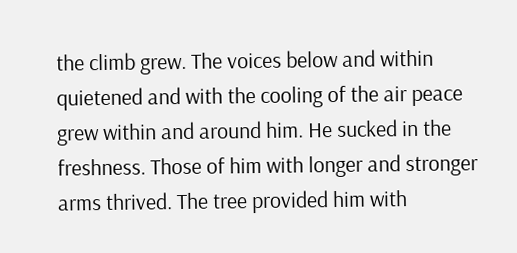the climb grew. The voices below and within quietened and with the cooling of the air peace grew within and around him. He sucked in the freshness. Those of him with longer and stronger arms thrived. The tree provided him with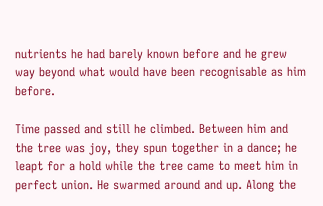nutrients he had barely known before and he grew way beyond what would have been recognisable as him before.

Time passed and still he climbed. Between him and the tree was joy, they spun together in a dance; he leapt for a hold while the tree came to meet him in perfect union. He swarmed around and up. Along the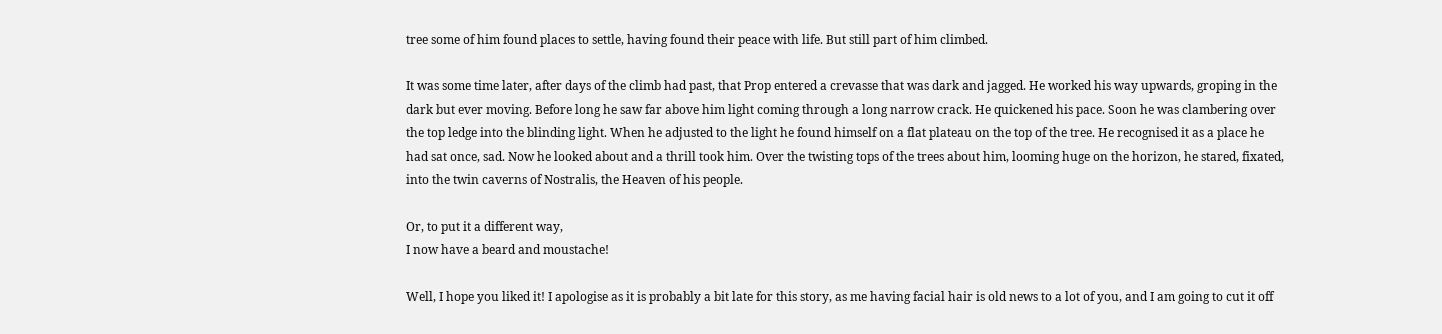tree some of him found places to settle, having found their peace with life. But still part of him climbed.

It was some time later, after days of the climb had past, that Prop entered a crevasse that was dark and jagged. He worked his way upwards, groping in the dark but ever moving. Before long he saw far above him light coming through a long narrow crack. He quickened his pace. Soon he was clambering over the top ledge into the blinding light. When he adjusted to the light he found himself on a flat plateau on the top of the tree. He recognised it as a place he had sat once, sad. Now he looked about and a thrill took him. Over the twisting tops of the trees about him, looming huge on the horizon, he stared, fixated, into the twin caverns of Nostralis, the Heaven of his people.

Or, to put it a different way,
I now have a beard and moustache!

Well, I hope you liked it! I apologise as it is probably a bit late for this story, as me having facial hair is old news to a lot of you, and I am going to cut it off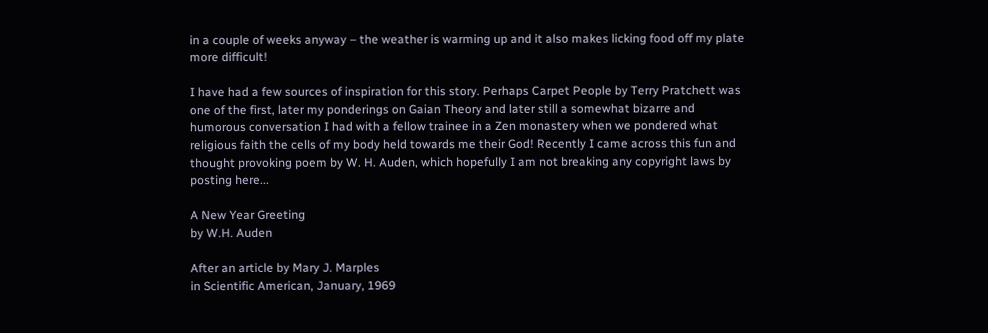in a couple of weeks anyway – the weather is warming up and it also makes licking food off my plate more difficult!

I have had a few sources of inspiration for this story. Perhaps Carpet People by Terry Pratchett was one of the first, later my ponderings on Gaian Theory and later still a somewhat bizarre and humorous conversation I had with a fellow trainee in a Zen monastery when we pondered what religious faith the cells of my body held towards me their God! Recently I came across this fun and thought provoking poem by W. H. Auden, which hopefully I am not breaking any copyright laws by posting here...

A New Year Greeting
by W.H. Auden

After an article by Mary J. Marples
in Scientific American, January, 1969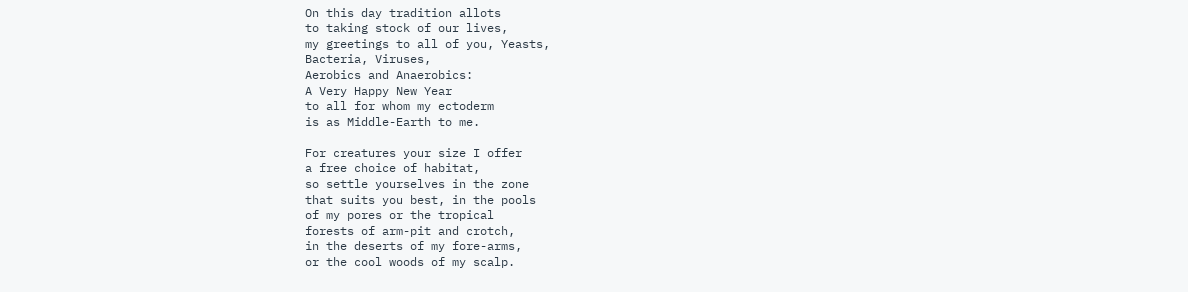On this day tradition allots
to taking stock of our lives,
my greetings to all of you, Yeasts,
Bacteria, Viruses,
Aerobics and Anaerobics:
A Very Happy New Year
to all for whom my ectoderm
is as Middle-Earth to me.

For creatures your size I offer
a free choice of habitat,
so settle yourselves in the zone
that suits you best, in the pools
of my pores or the tropical
forests of arm-pit and crotch,
in the deserts of my fore-arms,
or the cool woods of my scalp.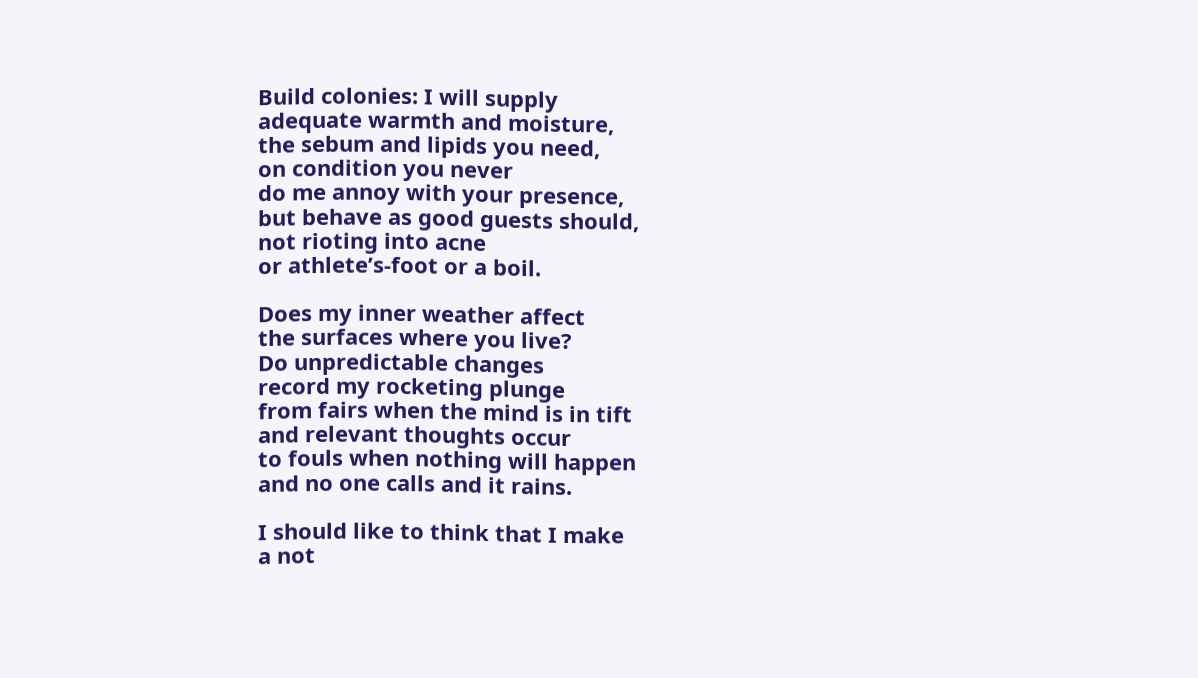Build colonies: I will supply
adequate warmth and moisture,
the sebum and lipids you need,
on condition you never
do me annoy with your presence,
but behave as good guests should,
not rioting into acne
or athlete’s-foot or a boil.

Does my inner weather affect
the surfaces where you live?
Do unpredictable changes
record my rocketing plunge
from fairs when the mind is in tift
and relevant thoughts occur
to fouls when nothing will happen
and no one calls and it rains.

I should like to think that I make
a not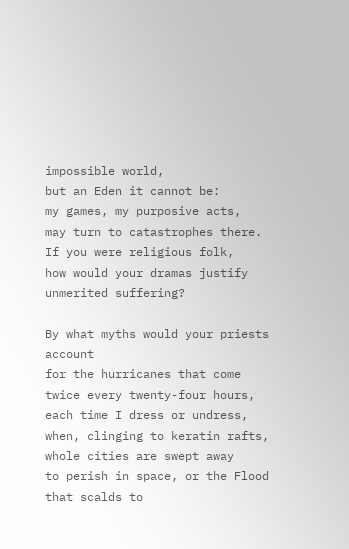impossible world,
but an Eden it cannot be:
my games, my purposive acts,
may turn to catastrophes there.
If you were religious folk,
how would your dramas justify
unmerited suffering?

By what myths would your priests account
for the hurricanes that come
twice every twenty-four hours,
each time I dress or undress,
when, clinging to keratin rafts,
whole cities are swept away
to perish in space, or the Flood
that scalds to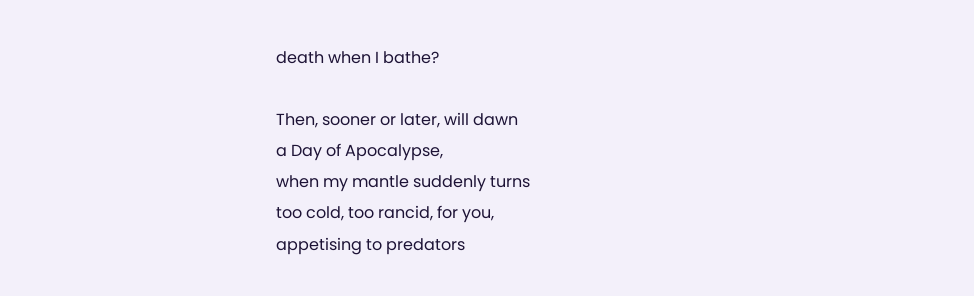death when I bathe?

Then, sooner or later, will dawn
a Day of Apocalypse,
when my mantle suddenly turns
too cold, too rancid, for you,
appetising to predators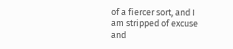of a fiercer sort, and I
am stripped of excuse and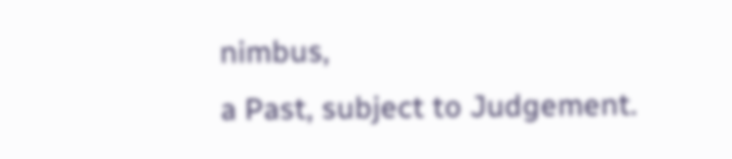nimbus,
a Past, subject to Judgement.